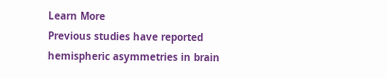Learn More
Previous studies have reported hemispheric asymmetries in brain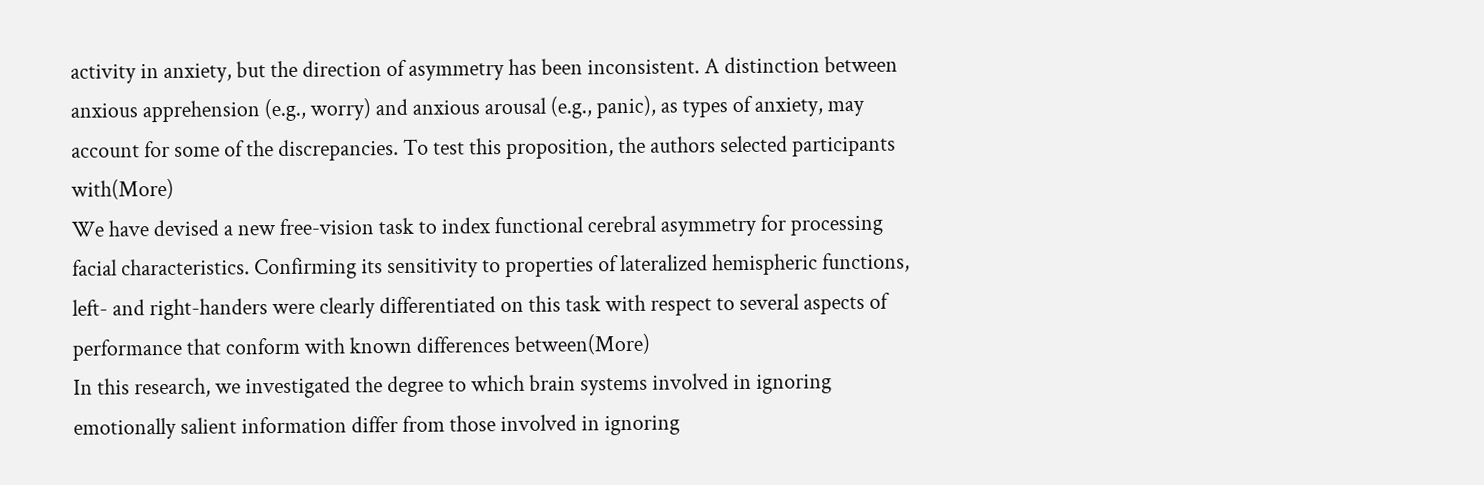activity in anxiety, but the direction of asymmetry has been inconsistent. A distinction between anxious apprehension (e.g., worry) and anxious arousal (e.g., panic), as types of anxiety, may account for some of the discrepancies. To test this proposition, the authors selected participants with(More)
We have devised a new free-vision task to index functional cerebral asymmetry for processing facial characteristics. Confirming its sensitivity to properties of lateralized hemispheric functions, left- and right-handers were clearly differentiated on this task with respect to several aspects of performance that conform with known differences between(More)
In this research, we investigated the degree to which brain systems involved in ignoring emotionally salient information differ from those involved in ignoring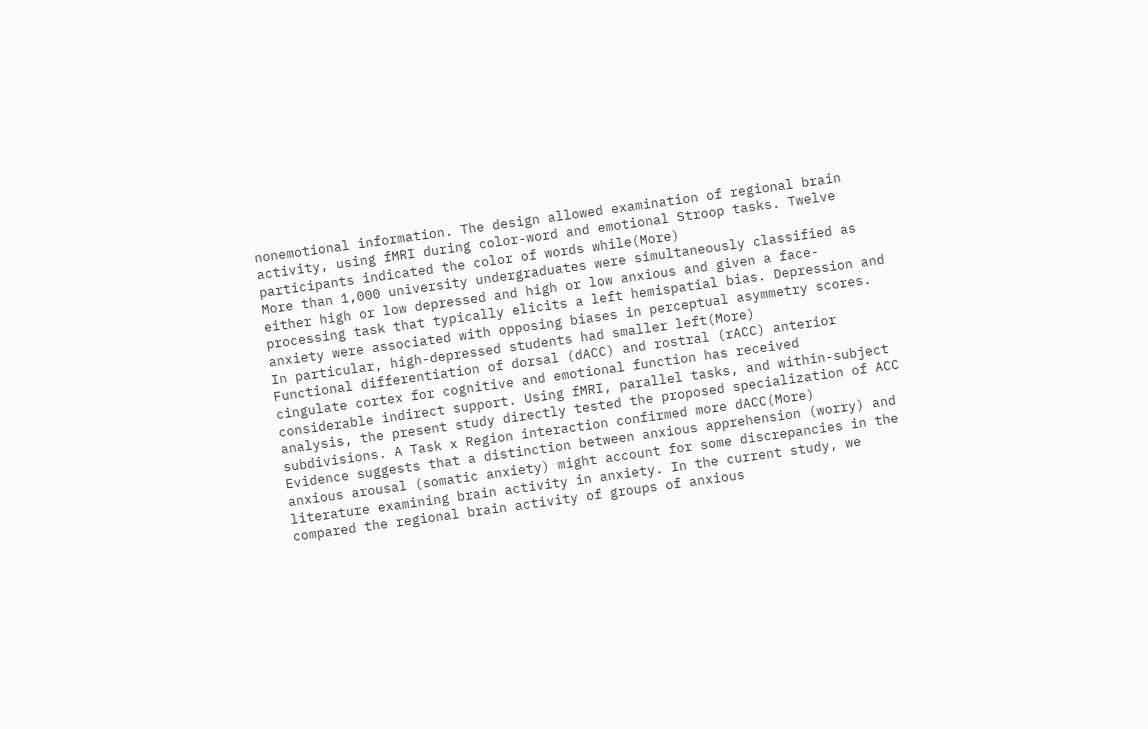nonemotional information. The design allowed examination of regional brain activity, using fMRI during color-word and emotional Stroop tasks. Twelve participants indicated the color of words while(More)
More than 1,000 university undergraduates were simultaneously classified as either high or low depressed and high or low anxious and given a face-processing task that typically elicits a left hemispatial bias. Depression and anxiety were associated with opposing biases in perceptual asymmetry scores. In particular, high-depressed students had smaller left(More)
Functional differentiation of dorsal (dACC) and rostral (rACC) anterior cingulate cortex for cognitive and emotional function has received considerable indirect support. Using fMRI, parallel tasks, and within-subject analysis, the present study directly tested the proposed specialization of ACC subdivisions. A Task x Region interaction confirmed more dACC(More)
Evidence suggests that a distinction between anxious apprehension (worry) and anxious arousal (somatic anxiety) might account for some discrepancies in the literature examining brain activity in anxiety. In the current study, we compared the regional brain activity of groups of anxious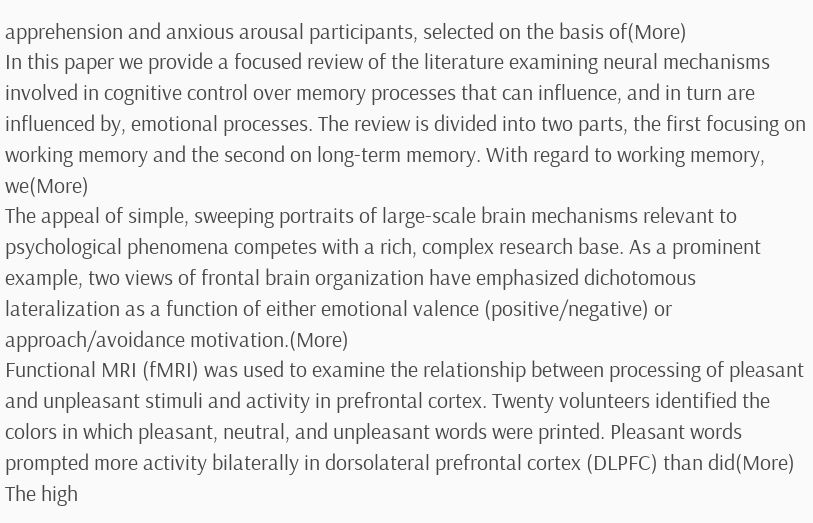apprehension and anxious arousal participants, selected on the basis of(More)
In this paper we provide a focused review of the literature examining neural mechanisms involved in cognitive control over memory processes that can influence, and in turn are influenced by, emotional processes. The review is divided into two parts, the first focusing on working memory and the second on long-term memory. With regard to working memory, we(More)
The appeal of simple, sweeping portraits of large-scale brain mechanisms relevant to psychological phenomena competes with a rich, complex research base. As a prominent example, two views of frontal brain organization have emphasized dichotomous lateralization as a function of either emotional valence (positive/negative) or approach/avoidance motivation.(More)
Functional MRI (fMRI) was used to examine the relationship between processing of pleasant and unpleasant stimuli and activity in prefrontal cortex. Twenty volunteers identified the colors in which pleasant, neutral, and unpleasant words were printed. Pleasant words prompted more activity bilaterally in dorsolateral prefrontal cortex (DLPFC) than did(More)
The high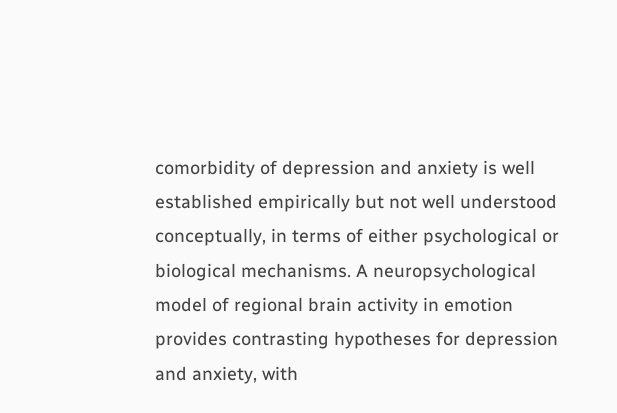comorbidity of depression and anxiety is well established empirically but not well understood conceptually, in terms of either psychological or biological mechanisms. A neuropsychological model of regional brain activity in emotion provides contrasting hypotheses for depression and anxiety, with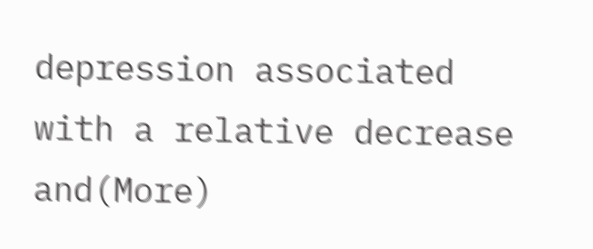depression associated with a relative decrease and(More)